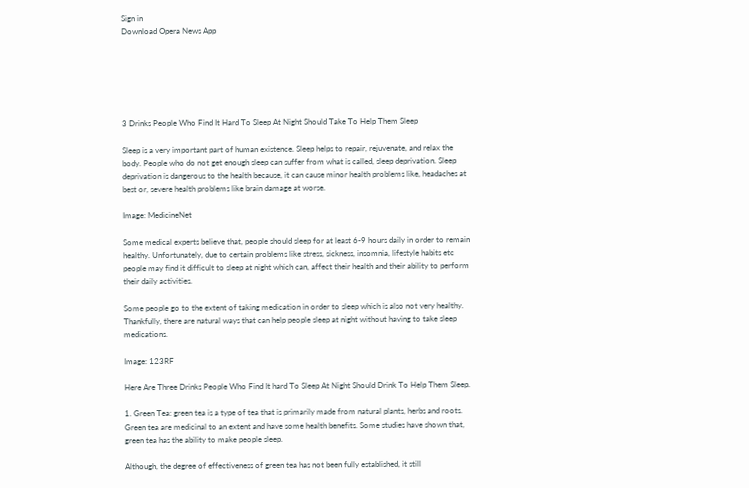Sign in
Download Opera News App






3 Drinks People Who Find It Hard To Sleep At Night Should Take To Help Them Sleep

Sleep is a very important part of human existence. Sleep helps to repair, rejuvenate, and relax the body. People who do not get enough sleep can suffer from what is called, sleep deprivation. Sleep deprivation is dangerous to the health because, it can cause minor health problems like, headaches at best or, severe health problems like brain damage at worse.

Image: MedicineNet

Some medical experts believe that, people should sleep for at least 6-9 hours daily in order to remain healthy. Unfortunately, due to certain problems like stress, sickness, insomnia, lifestyle habits etc people may find it difficult to sleep at night which can, affect their health and their ability to perform their daily activities.

Some people go to the extent of taking medication in order to sleep which is also not very healthy. Thankfully, there are natural ways that can help people sleep at night without having to take sleep medications.

Image: 123RF

Here Are Three Drinks People Who Find It hard To Sleep At Night Should Drink To Help Them Sleep.

1. Green Tea: green tea is a type of tea that is primarily made from natural plants, herbs and roots. Green tea are medicinal to an extent and have some health benefits. Some studies have shown that, green tea has the ability to make people sleep.

Although, the degree of effectiveness of green tea has not been fully established, it still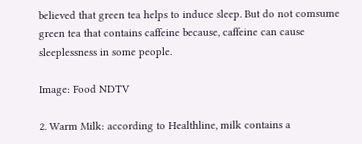believed that green tea helps to induce sleep. But do not comsume green tea that contains caffeine because, caffeine can cause sleeplessness in some people.

Image: Food NDTV

2. Warm Milk: according to Healthline, milk contains a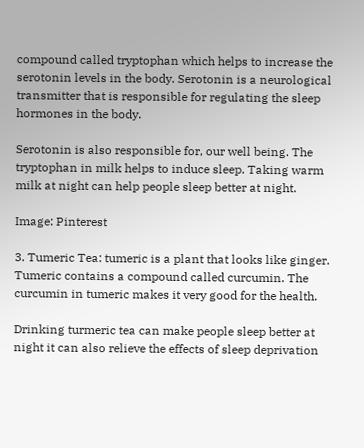compound called tryptophan which helps to increase the serotonin levels in the body. Serotonin is a neurological transmitter that is responsible for regulating the sleep hormones in the body.

Serotonin is also responsible for, our well being. The tryptophan in milk helps to induce sleep. Taking warm milk at night can help people sleep better at night.

Image: Pinterest

3. Tumeric Tea: tumeric is a plant that looks like ginger. Tumeric contains a compound called curcumin. The curcumin in tumeric makes it very good for the health.

Drinking turmeric tea can make people sleep better at night it can also relieve the effects of sleep deprivation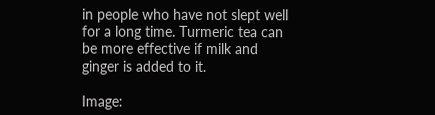in people who have not slept well for a long time. Turmeric tea can be more effective if milk and ginger is added to it.

Image: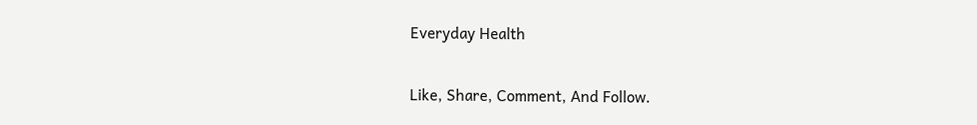Everyday Health

Like, Share, Comment, And Follow.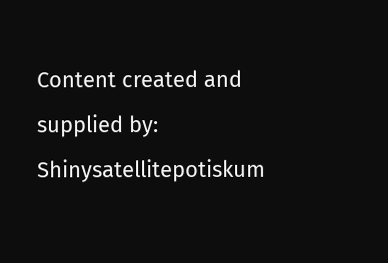Content created and supplied by: Shinysatellitepotiskum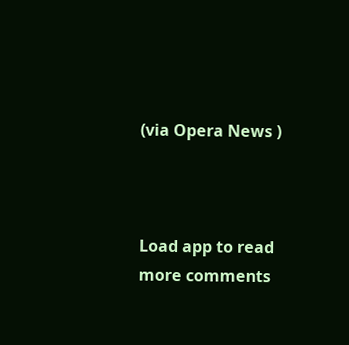(via Opera News )



Load app to read more comments